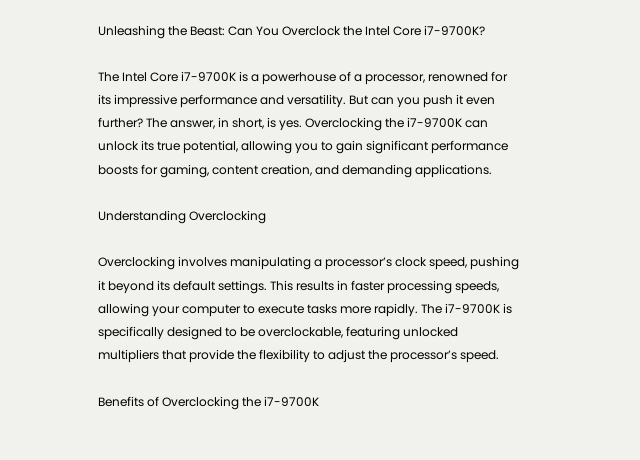Unleashing the Beast: Can You Overclock the Intel Core i7-9700K?

The Intel Core i7-9700K is a powerhouse of a processor, renowned for its impressive performance and versatility. But can you push it even further? The answer, in short, is yes. Overclocking the i7-9700K can unlock its true potential, allowing you to gain significant performance boosts for gaming, content creation, and demanding applications.

Understanding Overclocking

Overclocking involves manipulating a processor’s clock speed, pushing it beyond its default settings. This results in faster processing speeds, allowing your computer to execute tasks more rapidly. The i7-9700K is specifically designed to be overclockable, featuring unlocked multipliers that provide the flexibility to adjust the processor’s speed.

Benefits of Overclocking the i7-9700K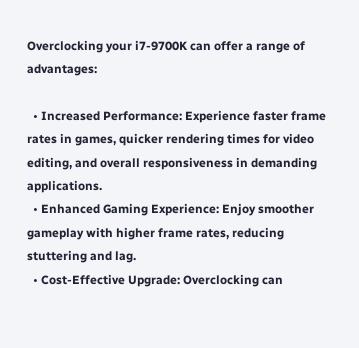Overclocking your i7-9700K can offer a range of advantages:

  • Increased Performance: Experience faster frame rates in games, quicker rendering times for video editing, and overall responsiveness in demanding applications.
  • Enhanced Gaming Experience: Enjoy smoother gameplay with higher frame rates, reducing stuttering and lag.
  • Cost-Effective Upgrade: Overclocking can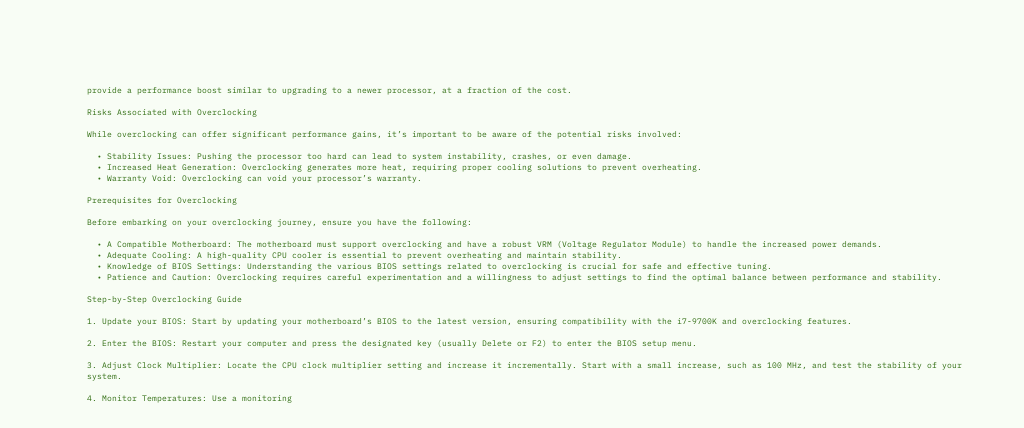provide a performance boost similar to upgrading to a newer processor, at a fraction of the cost.

Risks Associated with Overclocking

While overclocking can offer significant performance gains, it’s important to be aware of the potential risks involved:

  • Stability Issues: Pushing the processor too hard can lead to system instability, crashes, or even damage.
  • Increased Heat Generation: Overclocking generates more heat, requiring proper cooling solutions to prevent overheating.
  • Warranty Void: Overclocking can void your processor’s warranty.

Prerequisites for Overclocking

Before embarking on your overclocking journey, ensure you have the following:

  • A Compatible Motherboard: The motherboard must support overclocking and have a robust VRM (Voltage Regulator Module) to handle the increased power demands.
  • Adequate Cooling: A high-quality CPU cooler is essential to prevent overheating and maintain stability.
  • Knowledge of BIOS Settings: Understanding the various BIOS settings related to overclocking is crucial for safe and effective tuning.
  • Patience and Caution: Overclocking requires careful experimentation and a willingness to adjust settings to find the optimal balance between performance and stability.

Step-by-Step Overclocking Guide

1. Update your BIOS: Start by updating your motherboard’s BIOS to the latest version, ensuring compatibility with the i7-9700K and overclocking features.

2. Enter the BIOS: Restart your computer and press the designated key (usually Delete or F2) to enter the BIOS setup menu.

3. Adjust Clock Multiplier: Locate the CPU clock multiplier setting and increase it incrementally. Start with a small increase, such as 100 MHz, and test the stability of your system.

4. Monitor Temperatures: Use a monitoring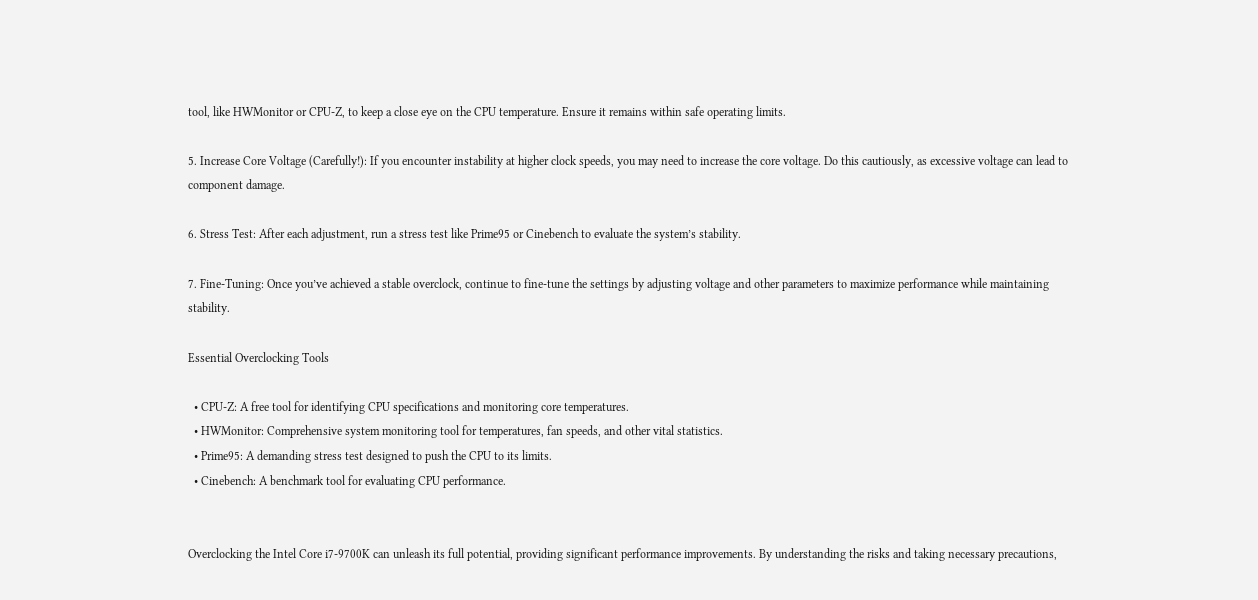tool, like HWMonitor or CPU-Z, to keep a close eye on the CPU temperature. Ensure it remains within safe operating limits.

5. Increase Core Voltage (Carefully!): If you encounter instability at higher clock speeds, you may need to increase the core voltage. Do this cautiously, as excessive voltage can lead to component damage.

6. Stress Test: After each adjustment, run a stress test like Prime95 or Cinebench to evaluate the system’s stability.

7. Fine-Tuning: Once you’ve achieved a stable overclock, continue to fine-tune the settings by adjusting voltage and other parameters to maximize performance while maintaining stability.

Essential Overclocking Tools

  • CPU-Z: A free tool for identifying CPU specifications and monitoring core temperatures.
  • HWMonitor: Comprehensive system monitoring tool for temperatures, fan speeds, and other vital statistics.
  • Prime95: A demanding stress test designed to push the CPU to its limits.
  • Cinebench: A benchmark tool for evaluating CPU performance.


Overclocking the Intel Core i7-9700K can unleash its full potential, providing significant performance improvements. By understanding the risks and taking necessary precautions,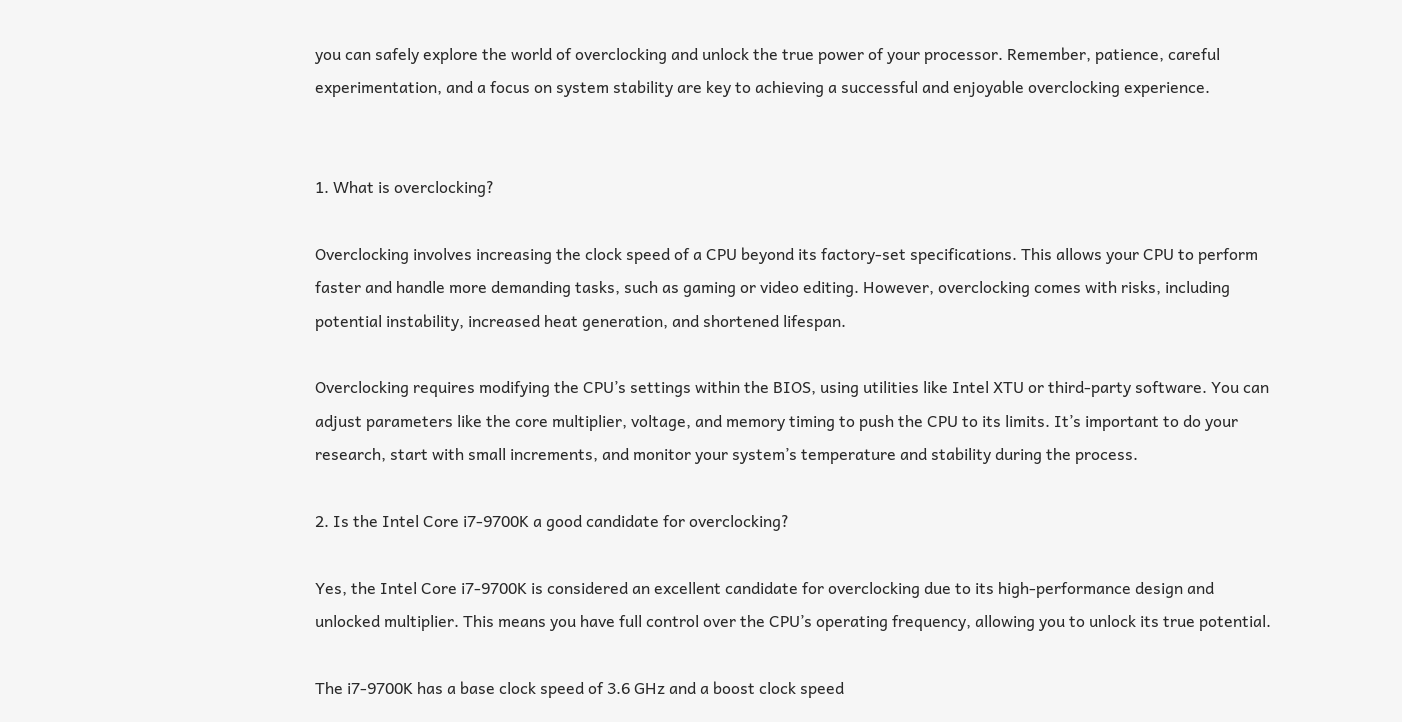you can safely explore the world of overclocking and unlock the true power of your processor. Remember, patience, careful experimentation, and a focus on system stability are key to achieving a successful and enjoyable overclocking experience.


1. What is overclocking?

Overclocking involves increasing the clock speed of a CPU beyond its factory-set specifications. This allows your CPU to perform faster and handle more demanding tasks, such as gaming or video editing. However, overclocking comes with risks, including potential instability, increased heat generation, and shortened lifespan.

Overclocking requires modifying the CPU’s settings within the BIOS, using utilities like Intel XTU or third-party software. You can adjust parameters like the core multiplier, voltage, and memory timing to push the CPU to its limits. It’s important to do your research, start with small increments, and monitor your system’s temperature and stability during the process.

2. Is the Intel Core i7-9700K a good candidate for overclocking?

Yes, the Intel Core i7-9700K is considered an excellent candidate for overclocking due to its high-performance design and unlocked multiplier. This means you have full control over the CPU’s operating frequency, allowing you to unlock its true potential.

The i7-9700K has a base clock speed of 3.6 GHz and a boost clock speed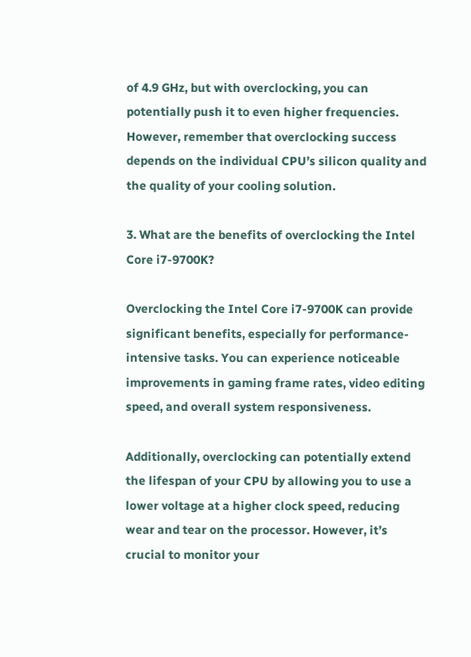of 4.9 GHz, but with overclocking, you can potentially push it to even higher frequencies. However, remember that overclocking success depends on the individual CPU’s silicon quality and the quality of your cooling solution.

3. What are the benefits of overclocking the Intel Core i7-9700K?

Overclocking the Intel Core i7-9700K can provide significant benefits, especially for performance-intensive tasks. You can experience noticeable improvements in gaming frame rates, video editing speed, and overall system responsiveness.

Additionally, overclocking can potentially extend the lifespan of your CPU by allowing you to use a lower voltage at a higher clock speed, reducing wear and tear on the processor. However, it’s crucial to monitor your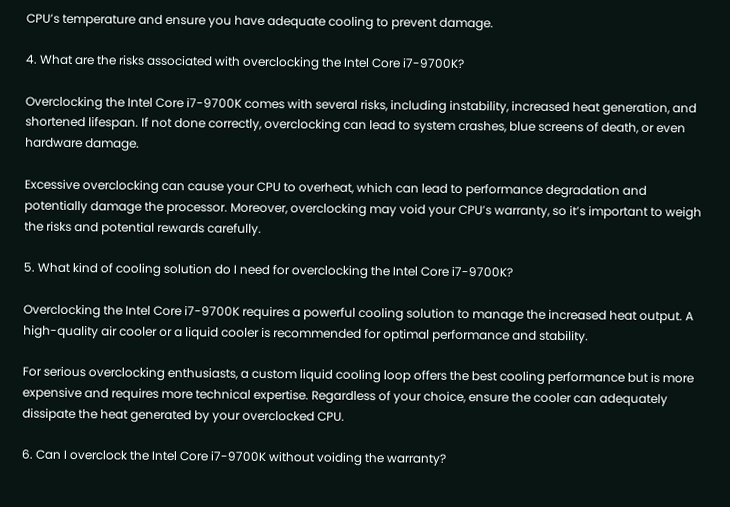CPU’s temperature and ensure you have adequate cooling to prevent damage.

4. What are the risks associated with overclocking the Intel Core i7-9700K?

Overclocking the Intel Core i7-9700K comes with several risks, including instability, increased heat generation, and shortened lifespan. If not done correctly, overclocking can lead to system crashes, blue screens of death, or even hardware damage.

Excessive overclocking can cause your CPU to overheat, which can lead to performance degradation and potentially damage the processor. Moreover, overclocking may void your CPU’s warranty, so it’s important to weigh the risks and potential rewards carefully.

5. What kind of cooling solution do I need for overclocking the Intel Core i7-9700K?

Overclocking the Intel Core i7-9700K requires a powerful cooling solution to manage the increased heat output. A high-quality air cooler or a liquid cooler is recommended for optimal performance and stability.

For serious overclocking enthusiasts, a custom liquid cooling loop offers the best cooling performance but is more expensive and requires more technical expertise. Regardless of your choice, ensure the cooler can adequately dissipate the heat generated by your overclocked CPU.

6. Can I overclock the Intel Core i7-9700K without voiding the warranty?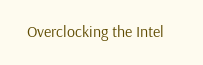Overclocking the Intel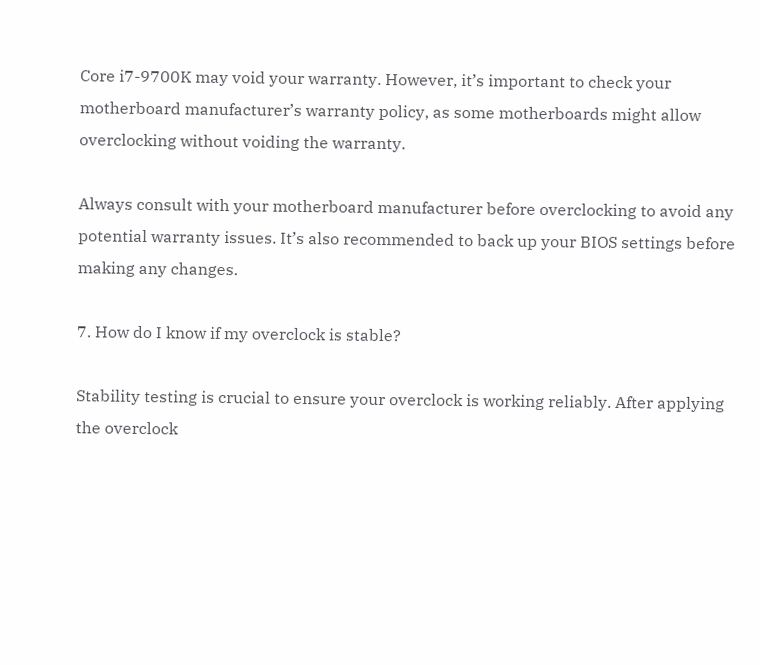Core i7-9700K may void your warranty. However, it’s important to check your motherboard manufacturer’s warranty policy, as some motherboards might allow overclocking without voiding the warranty.

Always consult with your motherboard manufacturer before overclocking to avoid any potential warranty issues. It’s also recommended to back up your BIOS settings before making any changes.

7. How do I know if my overclock is stable?

Stability testing is crucial to ensure your overclock is working reliably. After applying the overclock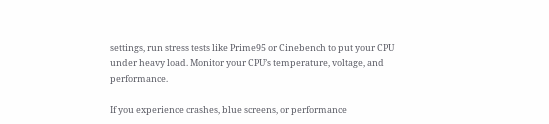settings, run stress tests like Prime95 or Cinebench to put your CPU under heavy load. Monitor your CPU’s temperature, voltage, and performance.

If you experience crashes, blue screens, or performance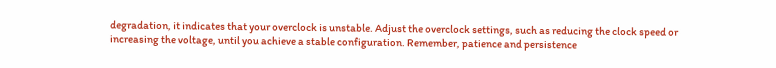degradation, it indicates that your overclock is unstable. Adjust the overclock settings, such as reducing the clock speed or increasing the voltage, until you achieve a stable configuration. Remember, patience and persistence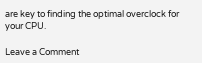are key to finding the optimal overclock for your CPU.

Leave a Comment